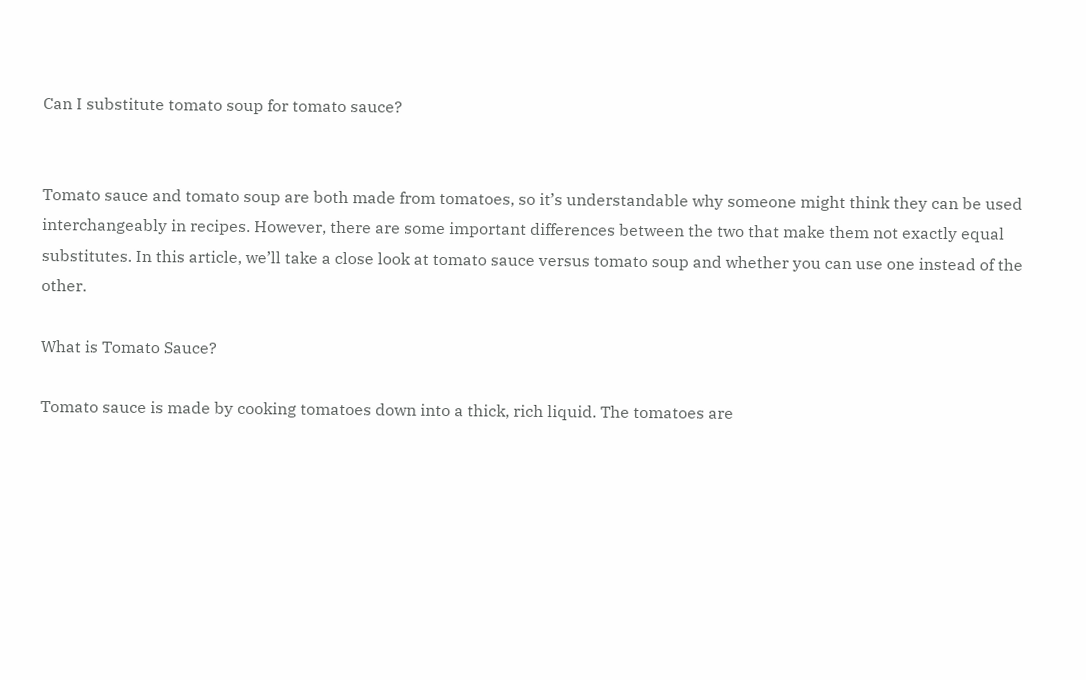Can I substitute tomato soup for tomato sauce?


Tomato sauce and tomato soup are both made from tomatoes, so it’s understandable why someone might think they can be used interchangeably in recipes. However, there are some important differences between the two that make them not exactly equal substitutes. In this article, we’ll take a close look at tomato sauce versus tomato soup and whether you can use one instead of the other.

What is Tomato Sauce?

Tomato sauce is made by cooking tomatoes down into a thick, rich liquid. The tomatoes are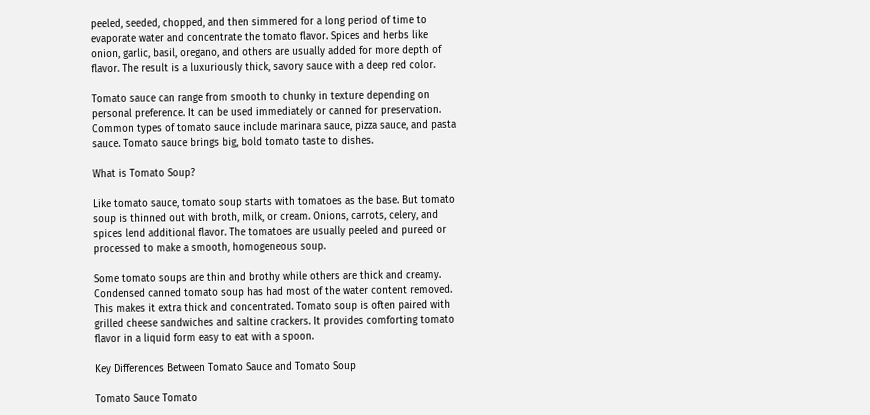peeled, seeded, chopped, and then simmered for a long period of time to evaporate water and concentrate the tomato flavor. Spices and herbs like onion, garlic, basil, oregano, and others are usually added for more depth of flavor. The result is a luxuriously thick, savory sauce with a deep red color.

Tomato sauce can range from smooth to chunky in texture depending on personal preference. It can be used immediately or canned for preservation. Common types of tomato sauce include marinara sauce, pizza sauce, and pasta sauce. Tomato sauce brings big, bold tomato taste to dishes.

What is Tomato Soup?

Like tomato sauce, tomato soup starts with tomatoes as the base. But tomato soup is thinned out with broth, milk, or cream. Onions, carrots, celery, and spices lend additional flavor. The tomatoes are usually peeled and pureed or processed to make a smooth, homogeneous soup.

Some tomato soups are thin and brothy while others are thick and creamy. Condensed canned tomato soup has had most of the water content removed. This makes it extra thick and concentrated. Tomato soup is often paired with grilled cheese sandwiches and saltine crackers. It provides comforting tomato flavor in a liquid form easy to eat with a spoon.

Key Differences Between Tomato Sauce and Tomato Soup

Tomato Sauce Tomato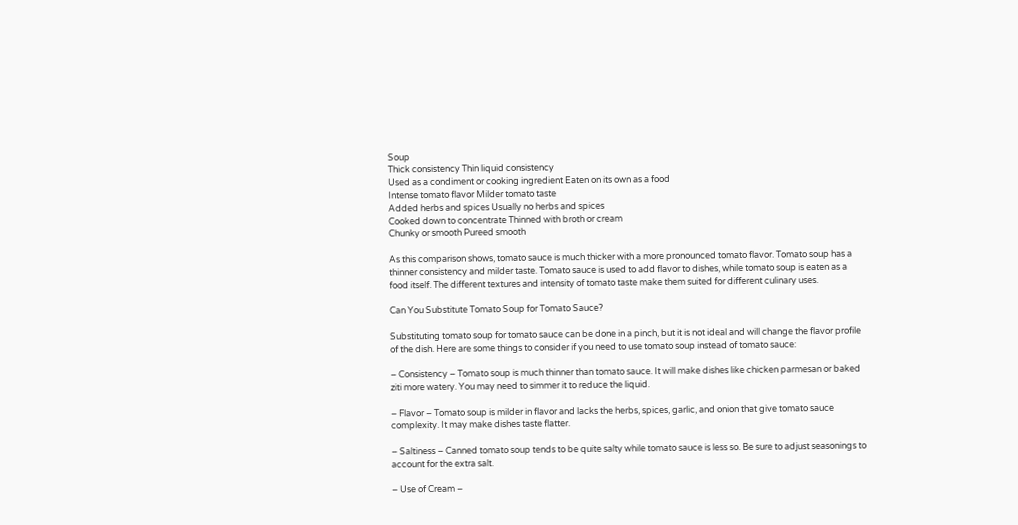Soup
Thick consistency Thin liquid consistency
Used as a condiment or cooking ingredient Eaten on its own as a food
Intense tomato flavor Milder tomato taste
Added herbs and spices Usually no herbs and spices
Cooked down to concentrate Thinned with broth or cream
Chunky or smooth Pureed smooth

As this comparison shows, tomato sauce is much thicker with a more pronounced tomato flavor. Tomato soup has a thinner consistency and milder taste. Tomato sauce is used to add flavor to dishes, while tomato soup is eaten as a food itself. The different textures and intensity of tomato taste make them suited for different culinary uses.

Can You Substitute Tomato Soup for Tomato Sauce?

Substituting tomato soup for tomato sauce can be done in a pinch, but it is not ideal and will change the flavor profile of the dish. Here are some things to consider if you need to use tomato soup instead of tomato sauce:

– Consistency – Tomato soup is much thinner than tomato sauce. It will make dishes like chicken parmesan or baked ziti more watery. You may need to simmer it to reduce the liquid.

– Flavor – Tomato soup is milder in flavor and lacks the herbs, spices, garlic, and onion that give tomato sauce complexity. It may make dishes taste flatter.

– Saltiness – Canned tomato soup tends to be quite salty while tomato sauce is less so. Be sure to adjust seasonings to account for the extra salt.

– Use of Cream –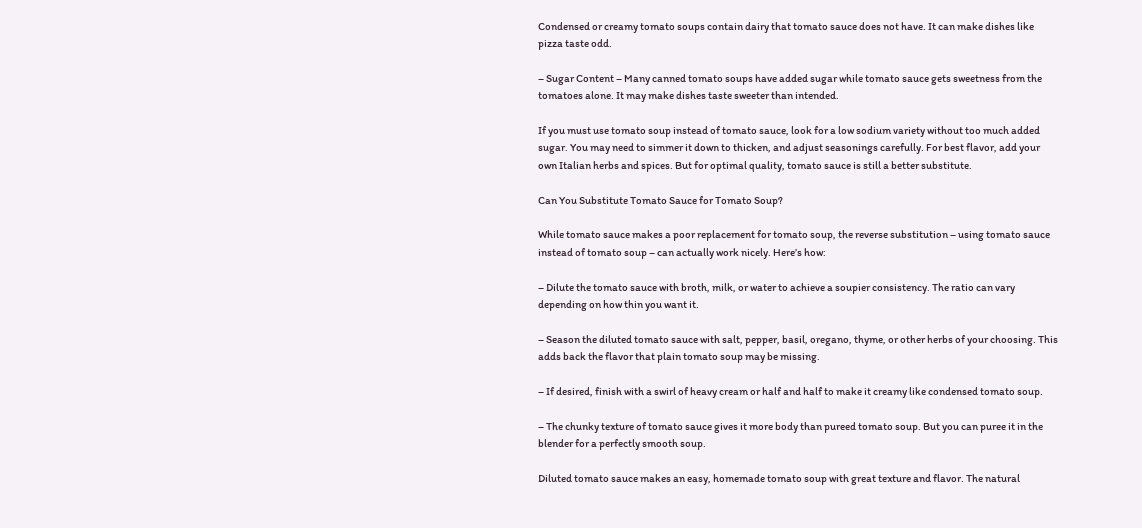Condensed or creamy tomato soups contain dairy that tomato sauce does not have. It can make dishes like pizza taste odd.

– Sugar Content – Many canned tomato soups have added sugar while tomato sauce gets sweetness from the tomatoes alone. It may make dishes taste sweeter than intended.

If you must use tomato soup instead of tomato sauce, look for a low sodium variety without too much added sugar. You may need to simmer it down to thicken, and adjust seasonings carefully. For best flavor, add your own Italian herbs and spices. But for optimal quality, tomato sauce is still a better substitute.

Can You Substitute Tomato Sauce for Tomato Soup?

While tomato sauce makes a poor replacement for tomato soup, the reverse substitution – using tomato sauce instead of tomato soup – can actually work nicely. Here’s how:

– Dilute the tomato sauce with broth, milk, or water to achieve a soupier consistency. The ratio can vary depending on how thin you want it.

– Season the diluted tomato sauce with salt, pepper, basil, oregano, thyme, or other herbs of your choosing. This adds back the flavor that plain tomato soup may be missing.

– If desired, finish with a swirl of heavy cream or half and half to make it creamy like condensed tomato soup.

– The chunky texture of tomato sauce gives it more body than pureed tomato soup. But you can puree it in the blender for a perfectly smooth soup.

Diluted tomato sauce makes an easy, homemade tomato soup with great texture and flavor. The natural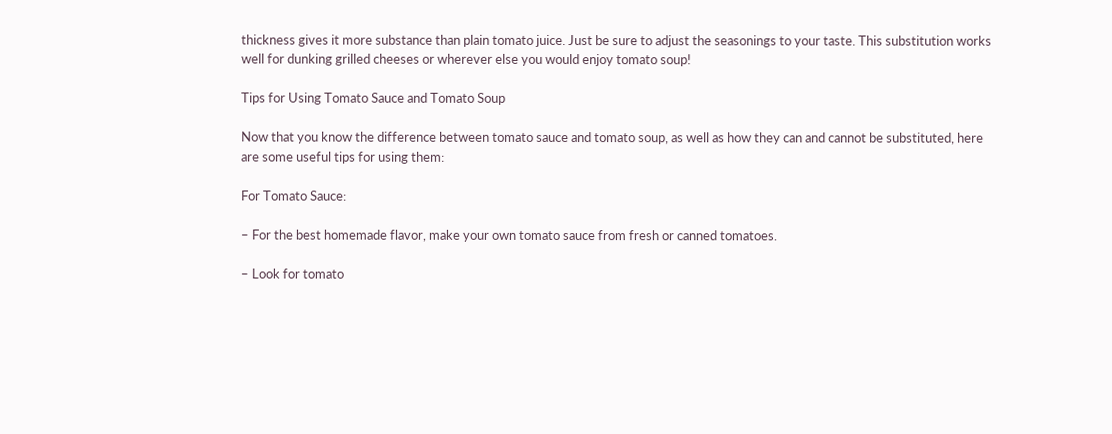thickness gives it more substance than plain tomato juice. Just be sure to adjust the seasonings to your taste. This substitution works well for dunking grilled cheeses or wherever else you would enjoy tomato soup!

Tips for Using Tomato Sauce and Tomato Soup

Now that you know the difference between tomato sauce and tomato soup, as well as how they can and cannot be substituted, here are some useful tips for using them:

For Tomato Sauce:

– For the best homemade flavor, make your own tomato sauce from fresh or canned tomatoes.

– Look for tomato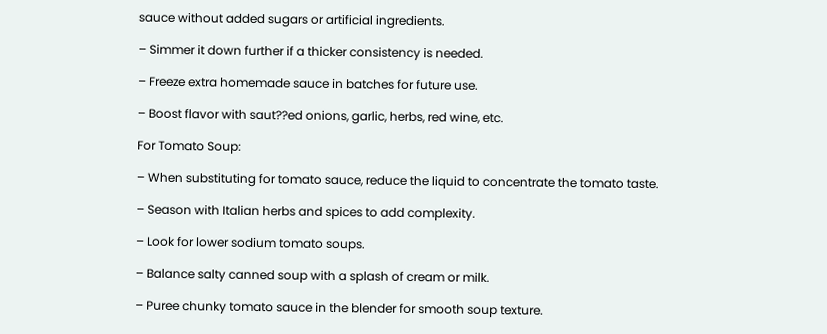sauce without added sugars or artificial ingredients.

– Simmer it down further if a thicker consistency is needed.

– Freeze extra homemade sauce in batches for future use.

– Boost flavor with saut??ed onions, garlic, herbs, red wine, etc.

For Tomato Soup:

– When substituting for tomato sauce, reduce the liquid to concentrate the tomato taste.

– Season with Italian herbs and spices to add complexity.

– Look for lower sodium tomato soups.

– Balance salty canned soup with a splash of cream or milk.

– Puree chunky tomato sauce in the blender for smooth soup texture.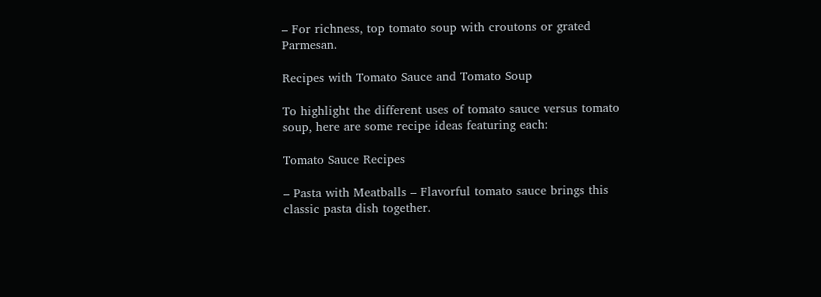– For richness, top tomato soup with croutons or grated Parmesan.

Recipes with Tomato Sauce and Tomato Soup

To highlight the different uses of tomato sauce versus tomato soup, here are some recipe ideas featuring each:

Tomato Sauce Recipes

– Pasta with Meatballs – Flavorful tomato sauce brings this classic pasta dish together.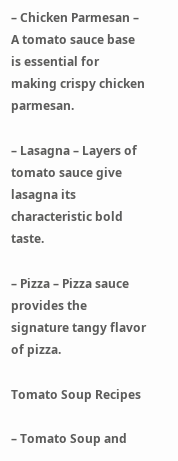– Chicken Parmesan – A tomato sauce base is essential for making crispy chicken parmesan.

– Lasagna – Layers of tomato sauce give lasagna its characteristic bold taste.

– Pizza – Pizza sauce provides the signature tangy flavor of pizza.

Tomato Soup Recipes

– Tomato Soup and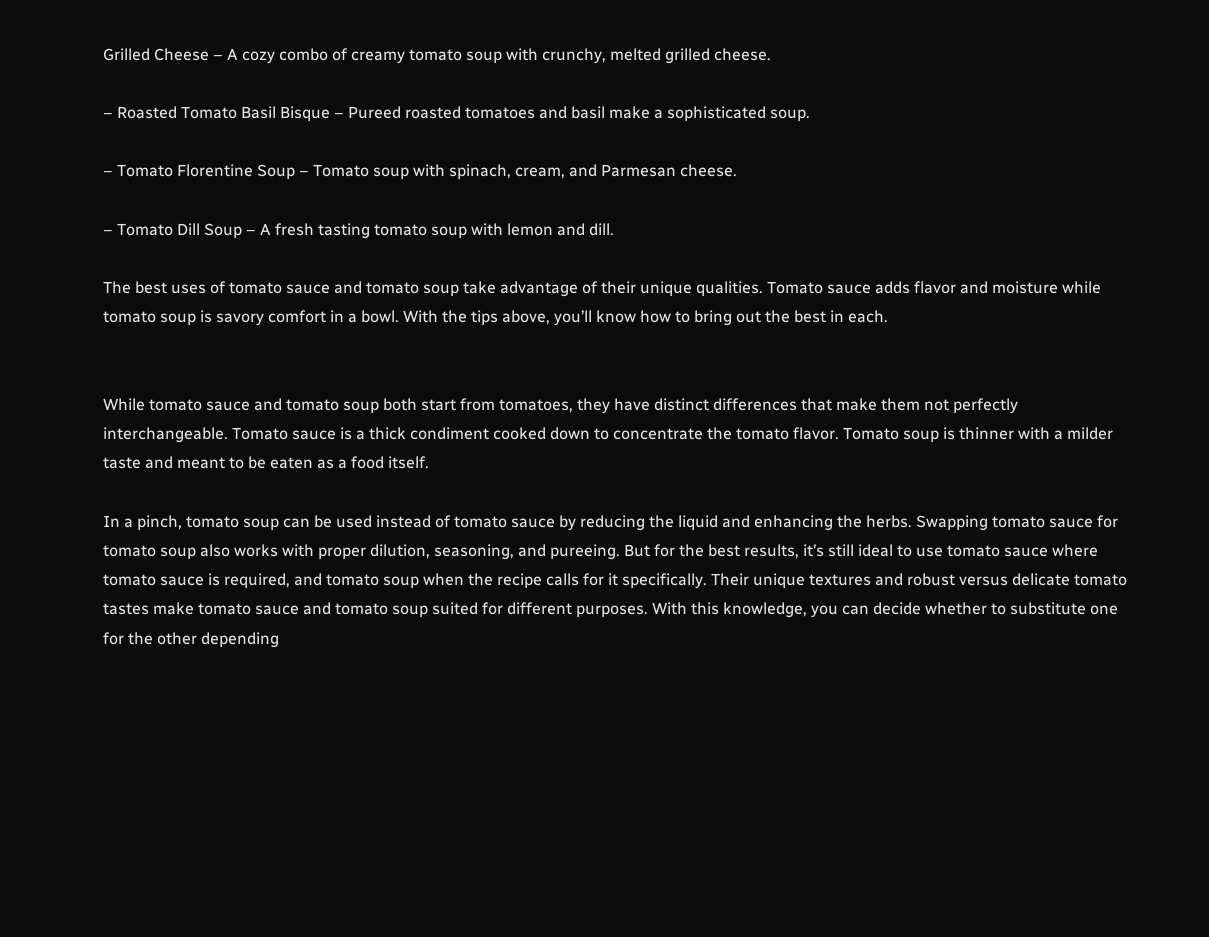Grilled Cheese – A cozy combo of creamy tomato soup with crunchy, melted grilled cheese.

– Roasted Tomato Basil Bisque – Pureed roasted tomatoes and basil make a sophisticated soup.

– Tomato Florentine Soup – Tomato soup with spinach, cream, and Parmesan cheese.

– Tomato Dill Soup – A fresh tasting tomato soup with lemon and dill.

The best uses of tomato sauce and tomato soup take advantage of their unique qualities. Tomato sauce adds flavor and moisture while tomato soup is savory comfort in a bowl. With the tips above, you’ll know how to bring out the best in each.


While tomato sauce and tomato soup both start from tomatoes, they have distinct differences that make them not perfectly interchangeable. Tomato sauce is a thick condiment cooked down to concentrate the tomato flavor. Tomato soup is thinner with a milder taste and meant to be eaten as a food itself.

In a pinch, tomato soup can be used instead of tomato sauce by reducing the liquid and enhancing the herbs. Swapping tomato sauce for tomato soup also works with proper dilution, seasoning, and pureeing. But for the best results, it’s still ideal to use tomato sauce where tomato sauce is required, and tomato soup when the recipe calls for it specifically. Their unique textures and robust versus delicate tomato tastes make tomato sauce and tomato soup suited for different purposes. With this knowledge, you can decide whether to substitute one for the other depending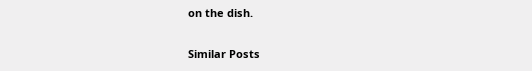on the dish.

Similar Posts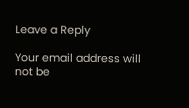Leave a Reply

Your email address will not be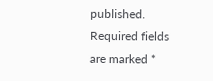published. Required fields are marked *